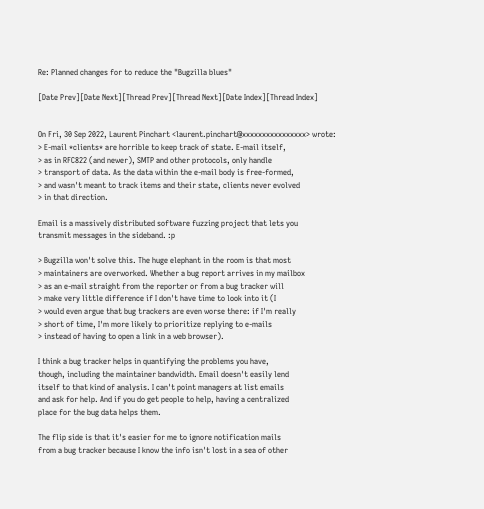Re: Planned changes for to reduce the "Bugzilla blues"

[Date Prev][Date Next][Thread Prev][Thread Next][Date Index][Thread Index]


On Fri, 30 Sep 2022, Laurent Pinchart <laurent.pinchart@xxxxxxxxxxxxxxxx> wrote:
> E-mail *clients* are horrible to keep track of state. E-mail itself,
> as in RFC822 (and newer), SMTP and other protocols, only handle
> transport of data. As the data within the e-mail body is free-formed,
> and wasn't meant to track items and their state, clients never evolved
> in that direction.

Email is a massively distributed software fuzzing project that lets you
transmit messages in the sideband. :p

> Bugzilla won't solve this. The huge elephant in the room is that most
> maintainers are overworked. Whether a bug report arrives in my mailbox
> as an e-mail straight from the reporter or from a bug tracker will
> make very little difference if I don't have time to look into it (I
> would even argue that bug trackers are even worse there: if I'm really
> short of time, I'm more likely to prioritize replying to e-mails
> instead of having to open a link in a web browser).

I think a bug tracker helps in quantifying the problems you have,
though, including the maintainer bandwidth. Email doesn't easily lend
itself to that kind of analysis. I can't point managers at list emails
and ask for help. And if you do get people to help, having a centralized
place for the bug data helps them.

The flip side is that it's easier for me to ignore notification mails
from a bug tracker because I know the info isn't lost in a sea of other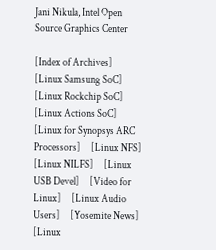Jani Nikula, Intel Open Source Graphics Center

[Index of Archives]     [Linux Samsung SoC]     [Linux Rockchip SoC]     [Linux Actions SoC]     [Linux for Synopsys ARC Processors]     [Linux NFS]     [Linux NILFS]     [Linux USB Devel]     [Video for Linux]     [Linux Audio Users]     [Yosemite News]     [Linux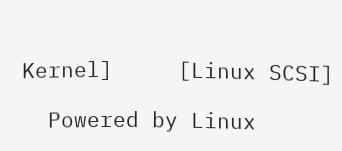Kernel]     [Linux SCSI]

  Powered by Linux